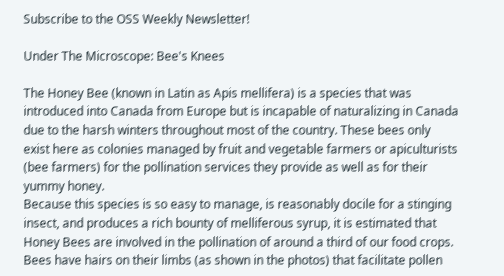Subscribe to the OSS Weekly Newsletter!

Under The Microscope: Bee's Knees

The Honey Bee (known in Latin as Apis mellifera) is a species that was introduced into Canada from Europe but is incapable of naturalizing in Canada due to the harsh winters throughout most of the country. These bees only exist here as colonies managed by fruit and vegetable farmers or apiculturists (bee farmers) for the pollination services they provide as well as for their yummy honey.
Because this species is so easy to manage, is reasonably docile for a stinging insect, and produces a rich bounty of melliferous syrup, it is estimated that Honey Bees are involved in the pollination of around a third of our food crops. Bees have hairs on their limbs (as shown in the photos) that facilitate pollen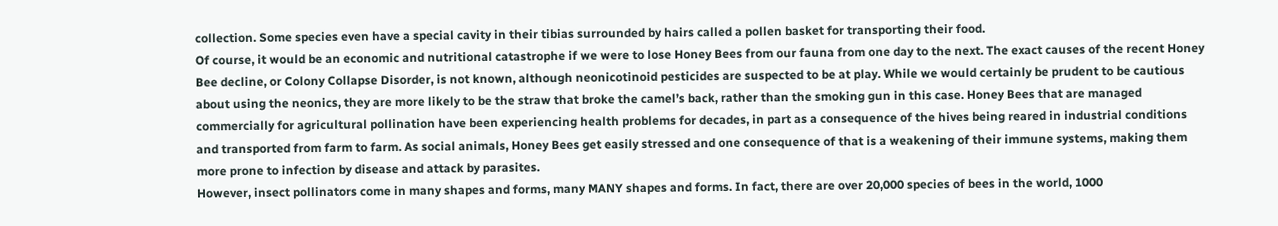collection. Some species even have a special cavity in their tibias surrounded by hairs called a pollen basket for transporting their food.
Of course, it would be an economic and nutritional catastrophe if we were to lose Honey Bees from our fauna from one day to the next. The exact causes of the recent Honey Bee decline, or Colony Collapse Disorder, is not known, although neonicotinoid pesticides are suspected to be at play. While we would certainly be prudent to be cautious about using the neonics, they are more likely to be the straw that broke the camel’s back, rather than the smoking gun in this case. Honey Bees that are managed commercially for agricultural pollination have been experiencing health problems for decades, in part as a consequence of the hives being reared in industrial conditions and transported from farm to farm. As social animals, Honey Bees get easily stressed and one consequence of that is a weakening of their immune systems, making them more prone to infection by disease and attack by parasites.
However, insect pollinators come in many shapes and forms, many MANY shapes and forms. In fact, there are over 20,000 species of bees in the world, 1000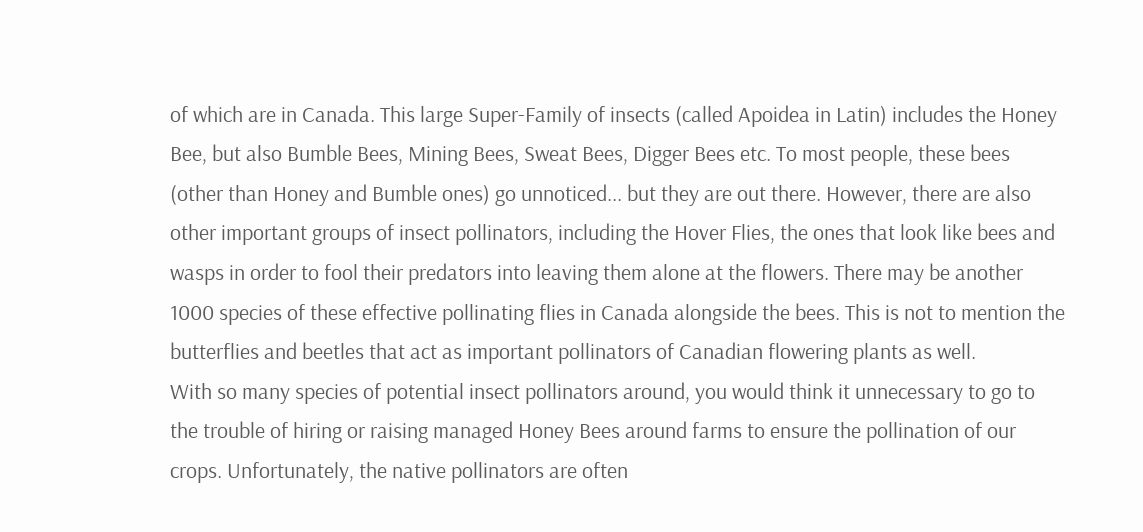of which are in Canada. This large Super-Family of insects (called Apoidea in Latin) includes the Honey Bee, but also Bumble Bees, Mining Bees, Sweat Bees, Digger Bees etc. To most people, these bees (other than Honey and Bumble ones) go unnoticed... but they are out there. However, there are also other important groups of insect pollinators, including the Hover Flies, the ones that look like bees and wasps in order to fool their predators into leaving them alone at the flowers. There may be another 1000 species of these effective pollinating flies in Canada alongside the bees. This is not to mention the butterflies and beetles that act as important pollinators of Canadian flowering plants as well.
With so many species of potential insect pollinators around, you would think it unnecessary to go to the trouble of hiring or raising managed Honey Bees around farms to ensure the pollination of our crops. Unfortunately, the native pollinators are often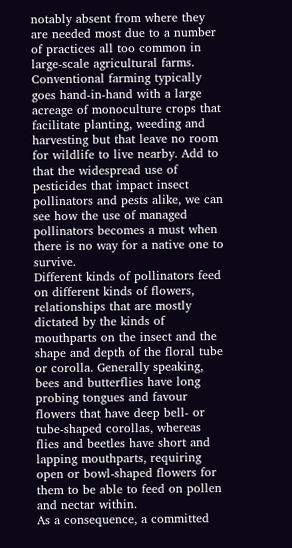notably absent from where they are needed most due to a number of practices all too common in large-scale agricultural farms. Conventional farming typically goes hand-in-hand with a large acreage of monoculture crops that facilitate planting, weeding and harvesting but that leave no room for wildlife to live nearby. Add to that the widespread use of pesticides that impact insect pollinators and pests alike, we can see how the use of managed pollinators becomes a must when there is no way for a native one to survive.
Different kinds of pollinators feed on different kinds of flowers, relationships that are mostly dictated by the kinds of mouthparts on the insect and the shape and depth of the floral tube or corolla. Generally speaking, bees and butterflies have long probing tongues and favour flowers that have deep bell- or tube-shaped corollas, whereas flies and beetles have short and lapping mouthparts, requiring open or bowl-shaped flowers for them to be able to feed on pollen and nectar within.
As a consequence, a committed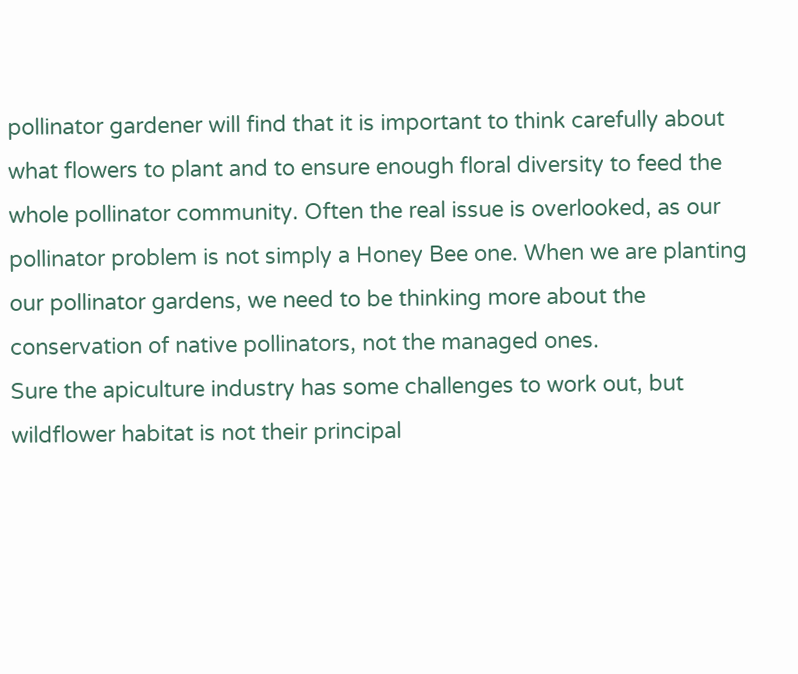pollinator gardener will find that it is important to think carefully about what flowers to plant and to ensure enough floral diversity to feed the whole pollinator community. Often the real issue is overlooked, as our pollinator problem is not simply a Honey Bee one. When we are planting our pollinator gardens, we need to be thinking more about the conservation of native pollinators, not the managed ones.
Sure the apiculture industry has some challenges to work out, but wildflower habitat is not their principal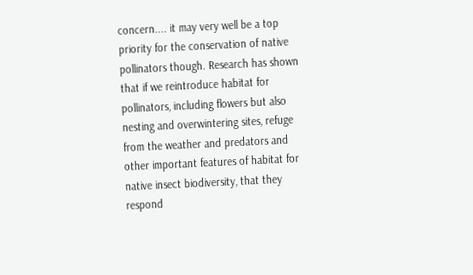concern.... it may very well be a top priority for the conservation of native pollinators though. Research has shown that if we reintroduce habitat for pollinators, including flowers but also nesting and overwintering sites, refuge from the weather and predators and other important features of habitat for native insect biodiversity, that they respond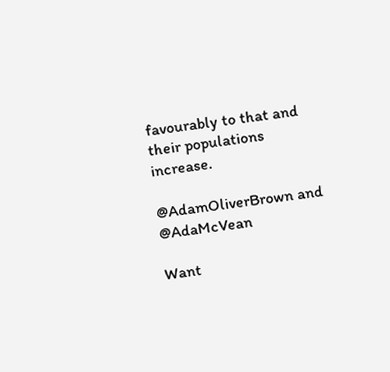favourably to that and their populations increase.

@AdamOliverBrown and @AdaMcVean

Want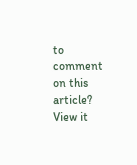to comment on this article? View it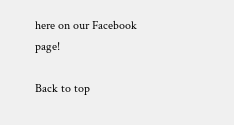here on our Facebook page!

Back to top